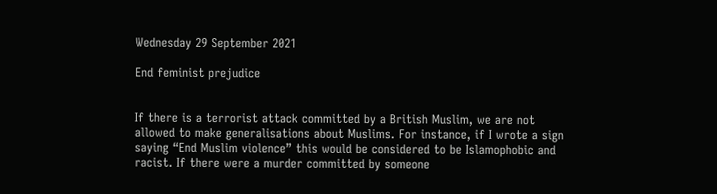Wednesday 29 September 2021

End feminist prejudice


If there is a terrorist attack committed by a British Muslim, we are not allowed to make generalisations about Muslims. For instance, if I wrote a sign saying “End Muslim violence” this would be considered to be Islamophobic and racist. If there were a murder committed by someone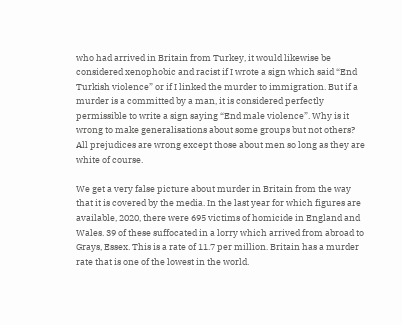who had arrived in Britain from Turkey, it would likewise be considered xenophobic and racist if I wrote a sign which said “End Turkish violence” or if I linked the murder to immigration. But if a murder is a committed by a man, it is considered perfectly permissible to write a sign saying “End male violence”. Why is it wrong to make generalisations about some groups but not others? All prejudices are wrong except those about men so long as they are white of course.

We get a very false picture about murder in Britain from the way that it is covered by the media. In the last year for which figures are available, 2020, there were 695 victims of homicide in England and Wales. 39 of these suffocated in a lorry which arrived from abroad to Grays, Essex. This is a rate of 11.7 per million. Britain has a murder rate that is one of the lowest in the world.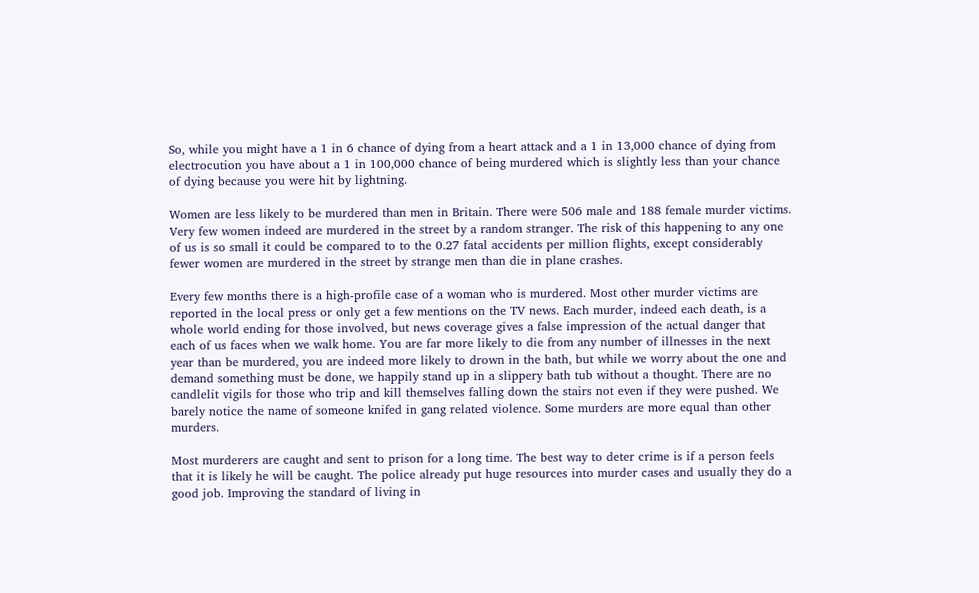So, while you might have a 1 in 6 chance of dying from a heart attack and a 1 in 13,000 chance of dying from electrocution you have about a 1 in 100,000 chance of being murdered which is slightly less than your chance of dying because you were hit by lightning.

Women are less likely to be murdered than men in Britain. There were 506 male and 188 female murder victims. Very few women indeed are murdered in the street by a random stranger. The risk of this happening to any one of us is so small it could be compared to to the 0.27 fatal accidents per million flights, except considerably fewer women are murdered in the street by strange men than die in plane crashes.

Every few months there is a high-profile case of a woman who is murdered. Most other murder victims are reported in the local press or only get a few mentions on the TV news. Each murder, indeed each death, is a whole world ending for those involved, but news coverage gives a false impression of the actual danger that each of us faces when we walk home. You are far more likely to die from any number of illnesses in the next year than be murdered, you are indeed more likely to drown in the bath, but while we worry about the one and demand something must be done, we happily stand up in a slippery bath tub without a thought. There are no candlelit vigils for those who trip and kill themselves falling down the stairs not even if they were pushed. We barely notice the name of someone knifed in gang related violence. Some murders are more equal than other murders.

Most murderers are caught and sent to prison for a long time. The best way to deter crime is if a person feels that it is likely he will be caught. The police already put huge resources into murder cases and usually they do a good job. Improving the standard of living in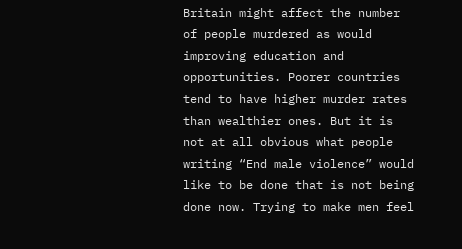Britain might affect the number of people murdered as would improving education and opportunities. Poorer countries tend to have higher murder rates than wealthier ones. But it is not at all obvious what people writing “End male violence” would like to be done that is not being done now. Trying to make men feel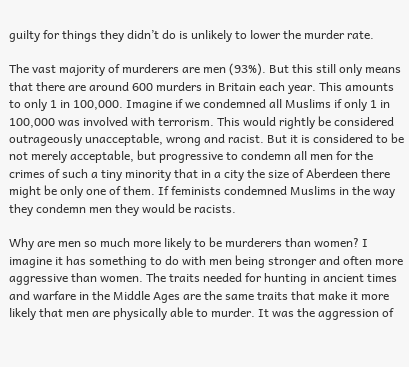guilty for things they didn’t do is unlikely to lower the murder rate.

The vast majority of murderers are men (93%). But this still only means that there are around 600 murders in Britain each year. This amounts to only 1 in 100,000. Imagine if we condemned all Muslims if only 1 in 100,000 was involved with terrorism. This would rightly be considered outrageously unacceptable, wrong and racist. But it is considered to be not merely acceptable, but progressive to condemn all men for the crimes of such a tiny minority that in a city the size of Aberdeen there might be only one of them. If feminists condemned Muslims in the way they condemn men they would be racists.

Why are men so much more likely to be murderers than women? I imagine it has something to do with men being stronger and often more aggressive than women. The traits needed for hunting in ancient times and warfare in the Middle Ages are the same traits that make it more likely that men are physically able to murder. It was the aggression of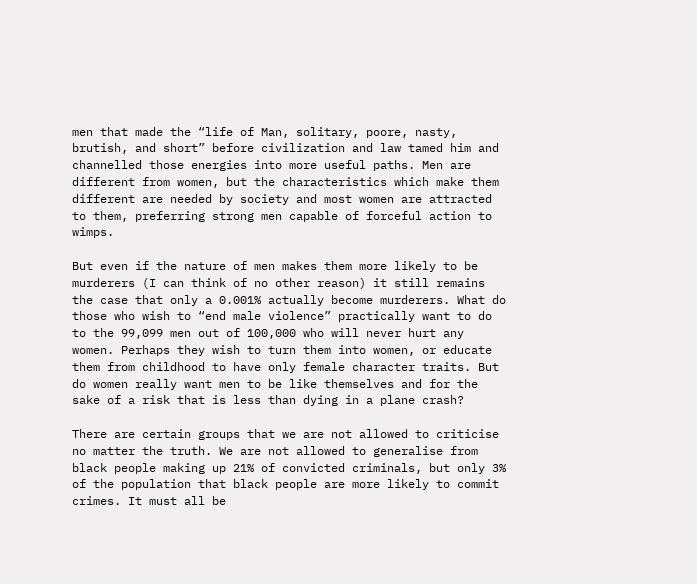men that made the “life of Man, solitary, poore, nasty, brutish, and short” before civilization and law tamed him and channelled those energies into more useful paths. Men are different from women, but the characteristics which make them different are needed by society and most women are attracted to them, preferring strong men capable of forceful action to wimps.

But even if the nature of men makes them more likely to be murderers (I can think of no other reason) it still remains the case that only a 0.001% actually become murderers. What do those who wish to “end male violence” practically want to do to the 99,099 men out of 100,000 who will never hurt any women. Perhaps they wish to turn them into women, or educate them from childhood to have only female character traits. But do women really want men to be like themselves and for the sake of a risk that is less than dying in a plane crash?

There are certain groups that we are not allowed to criticise no matter the truth. We are not allowed to generalise from black people making up 21% of convicted criminals, but only 3% of the population that black people are more likely to commit crimes. It must all be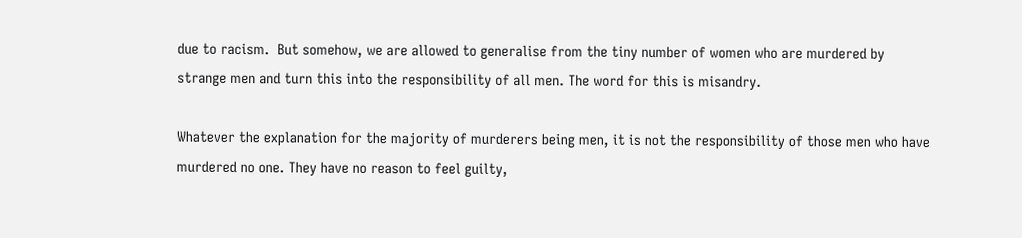due to racism.  But somehow, we are allowed to generalise from the tiny number of women who are murdered by strange men and turn this into the responsibility of all men. The word for this is misandry.

Whatever the explanation for the majority of murderers being men, it is not the responsibility of those men who have murdered no one. They have no reason to feel guilty,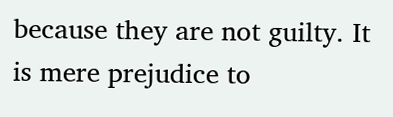because they are not guilty. It is mere prejudice to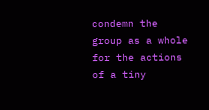condemn the group as a whole for the actions of a tiny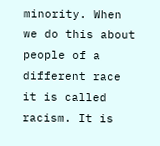minority. When we do this about people of a different race it is called racism. It is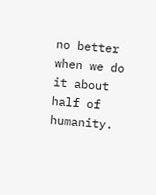no better when we do it about half of humanity.